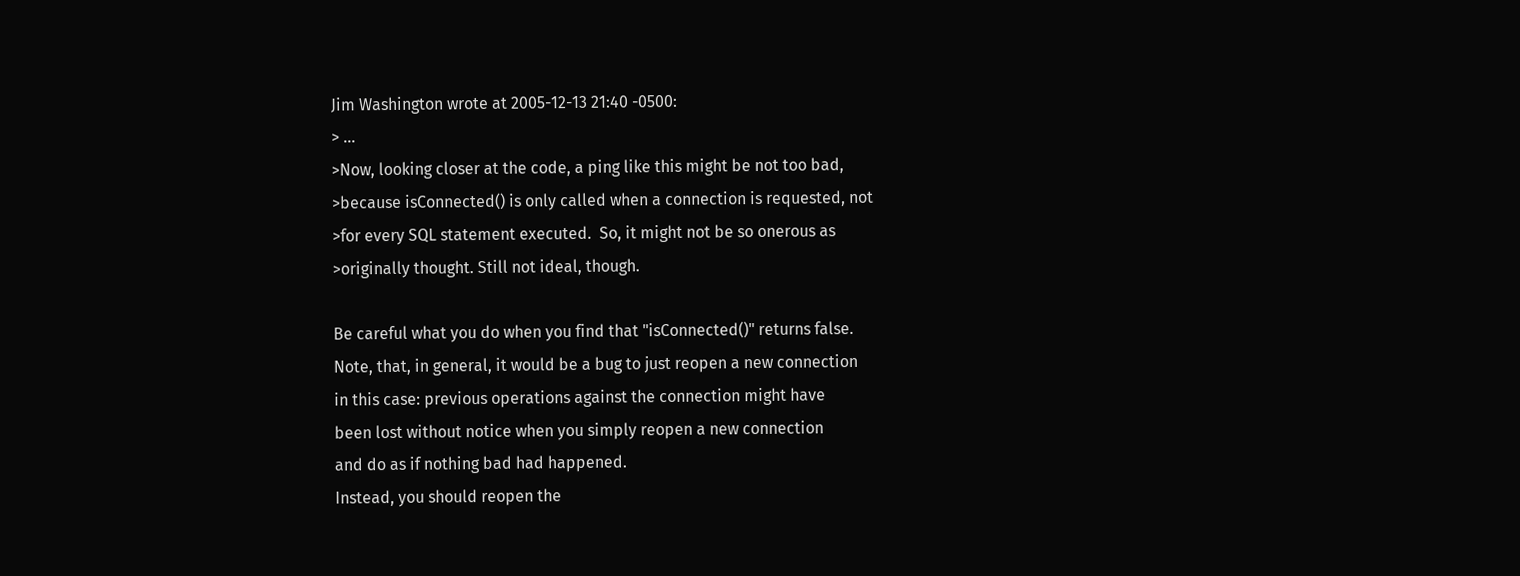Jim Washington wrote at 2005-12-13 21:40 -0500:
> ...
>Now, looking closer at the code, a ping like this might be not too bad,
>because isConnected() is only called when a connection is requested, not
>for every SQL statement executed.  So, it might not be so onerous as
>originally thought. Still not ideal, though.

Be careful what you do when you find that "isConnected()" returns false.
Note, that, in general, it would be a bug to just reopen a new connection
in this case: previous operations against the connection might have
been lost without notice when you simply reopen a new connection
and do as if nothing bad had happened.
Instead, you should reopen the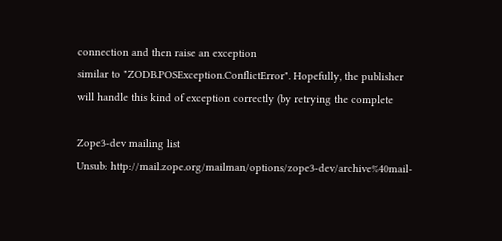connection and then raise an exception
similar to "ZODB.POSException.ConflictError". Hopefully, the publisher
will handle this kind of exception correctly (by retrying the complete

Zope3-dev mailing list
Unsub: http://mail.zope.org/mailman/options/zope3-dev/archive%40mail-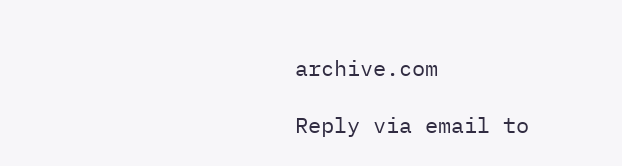archive.com

Reply via email to